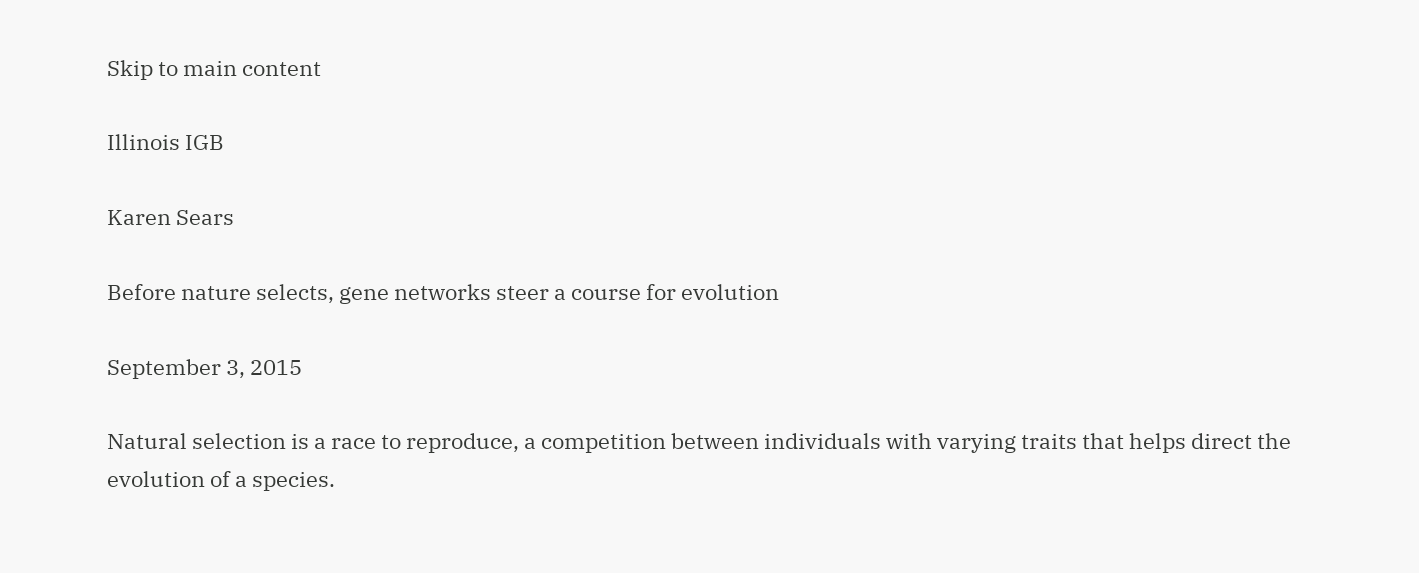Skip to main content

Illinois IGB

Karen Sears

Before nature selects, gene networks steer a course for evolution

September 3, 2015

Natural selection is a race to reproduce, a competition between individuals with varying traits that helps direct the evolution of a species.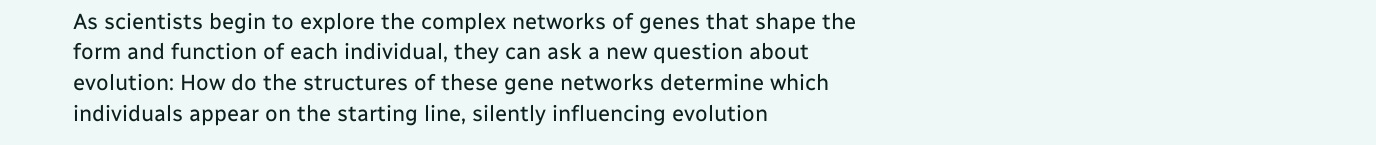As scientists begin to explore the complex networks of genes that shape the form and function of each individual, they can ask a new question about evolution: How do the structures of these gene networks determine which individuals appear on the starting line, silently influencing evolution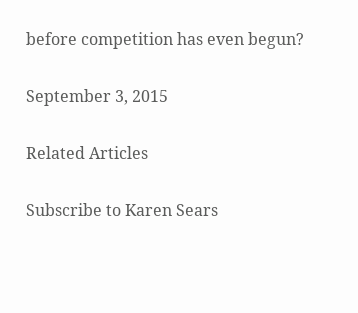before competition has even begun?

September 3, 2015

Related Articles

Subscribe to Karen Sears